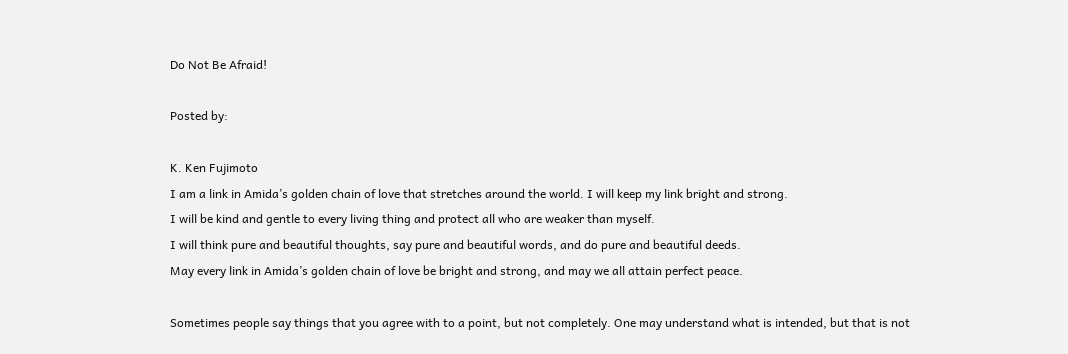Do Not Be Afraid!

Posted by:

K. Ken Fujimoto
I am a link in Amida’s golden chain of love that stretches around the world. I will keep my link bright and strong.
I will be kind and gentle to every living thing and protect all who are weaker than myself.
I will think pure and beautiful thoughts, say pure and beautiful words, and do pure and beautiful deeds.
May every link in Amida’s golden chain of love be bright and strong, and may we all attain perfect peace.

Sometimes people say things that you agree with to a point, but not completely. One may understand what is intended, but that is not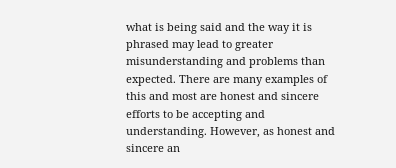what is being said and the way it is phrased may lead to greater misunderstanding and problems than expected. There are many examples of this and most are honest and sincere efforts to be accepting and understanding. However, as honest and sincere an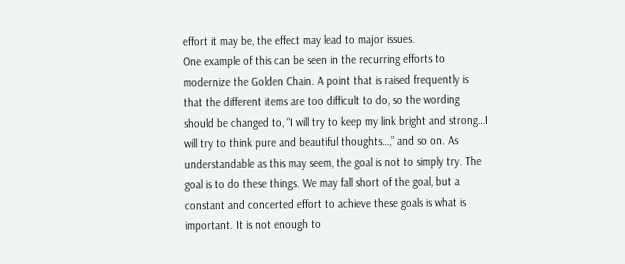effort it may be, the effect may lead to major issues.
One example of this can be seen in the recurring efforts to modernize the Golden Chain. A point that is raised frequently is that the different items are too difficult to do, so the wording should be changed to, “I will try to keep my link bright and strong…I will try to think pure and beautiful thoughts…,” and so on. As understandable as this may seem, the goal is not to simply try. The goal is to do these things. We may fall short of the goal, but a constant and concerted effort to achieve these goals is what is important. It is not enough to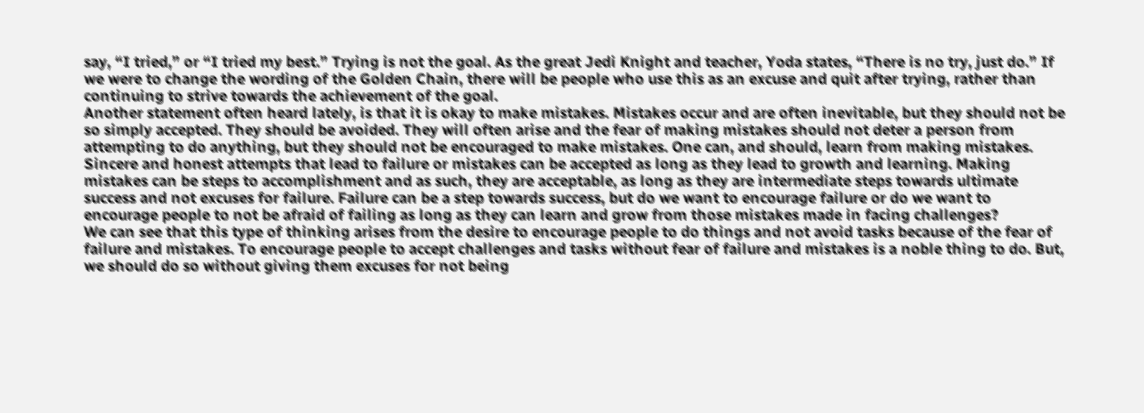say, “I tried,” or “I tried my best.” Trying is not the goal. As the great Jedi Knight and teacher, Yoda states, “There is no try, just do.” If we were to change the wording of the Golden Chain, there will be people who use this as an excuse and quit after trying, rather than continuing to strive towards the achievement of the goal.
Another statement often heard lately, is that it is okay to make mistakes. Mistakes occur and are often inevitable, but they should not be so simply accepted. They should be avoided. They will often arise and the fear of making mistakes should not deter a person from attempting to do anything, but they should not be encouraged to make mistakes. One can, and should, learn from making mistakes. Sincere and honest attempts that lead to failure or mistakes can be accepted as long as they lead to growth and learning. Making mistakes can be steps to accomplishment and as such, they are acceptable, as long as they are intermediate steps towards ultimate success and not excuses for failure. Failure can be a step towards success, but do we want to encourage failure or do we want to encourage people to not be afraid of failing as long as they can learn and grow from those mistakes made in facing challenges?
We can see that this type of thinking arises from the desire to encourage people to do things and not avoid tasks because of the fear of failure and mistakes. To encourage people to accept challenges and tasks without fear of failure and mistakes is a noble thing to do. But, we should do so without giving them excuses for not being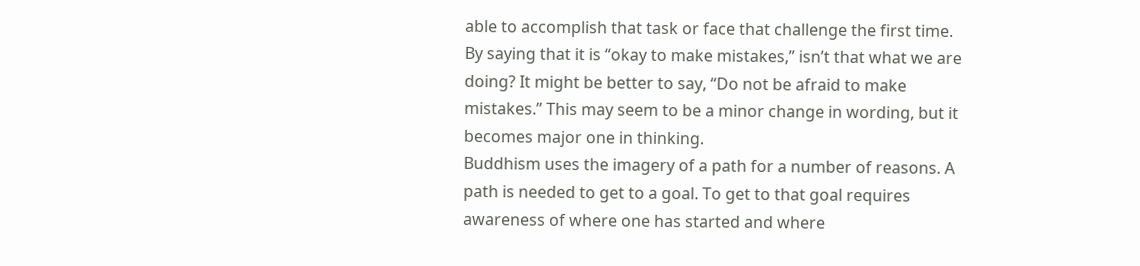able to accomplish that task or face that challenge the first time. By saying that it is “okay to make mistakes,” isn’t that what we are doing? It might be better to say, “Do not be afraid to make mistakes.” This may seem to be a minor change in wording, but it becomes major one in thinking.
Buddhism uses the imagery of a path for a number of reasons. A path is needed to get to a goal. To get to that goal requires awareness of where one has started and where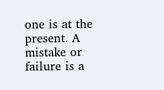one is at the present. A mistake or failure is a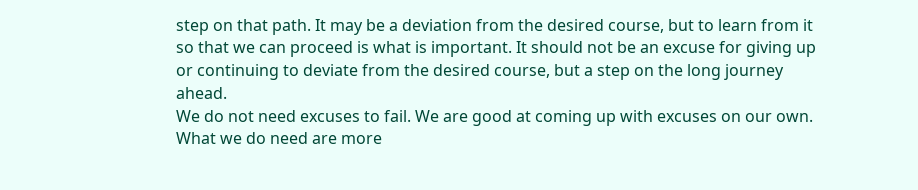step on that path. It may be a deviation from the desired course, but to learn from it so that we can proceed is what is important. It should not be an excuse for giving up or continuing to deviate from the desired course, but a step on the long journey ahead.
We do not need excuses to fail. We are good at coming up with excuses on our own. What we do need are more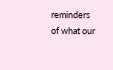reminders of what our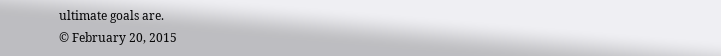ultimate goals are.
© February 20, 2015